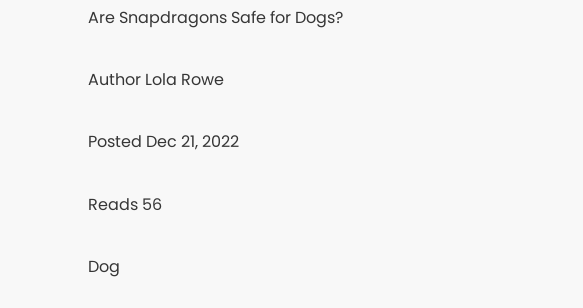Are Snapdragons Safe for Dogs?

Author Lola Rowe

Posted Dec 21, 2022

Reads 56

Dog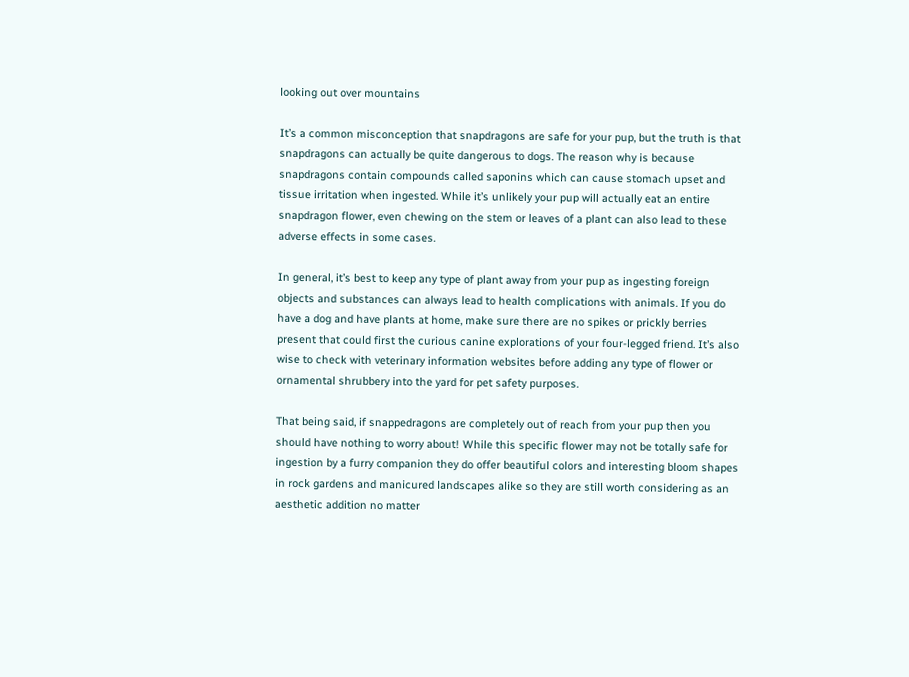looking out over mountains

It’s a common misconception that snapdragons are safe for your pup, but the truth is that snapdragons can actually be quite dangerous to dogs. The reason why is because snapdragons contain compounds called saponins which can cause stomach upset and tissue irritation when ingested. While it’s unlikely your pup will actually eat an entire snapdragon flower, even chewing on the stem or leaves of a plant can also lead to these adverse effects in some cases.

In general, it’s best to keep any type of plant away from your pup as ingesting foreign objects and substances can always lead to health complications with animals. If you do have a dog and have plants at home, make sure there are no spikes or prickly berries present that could first the curious canine explorations of your four-legged friend. It’s also wise to check with veterinary information websites before adding any type of flower or ornamental shrubbery into the yard for pet safety purposes.

That being said, if snappedragons are completely out of reach from your pup then you should have nothing to worry about! While this specific flower may not be totally safe for ingestion by a furry companion they do offer beautiful colors and interesting bloom shapes in rock gardens and manicured landscapes alike so they are still worth considering as an aesthetic addition no matter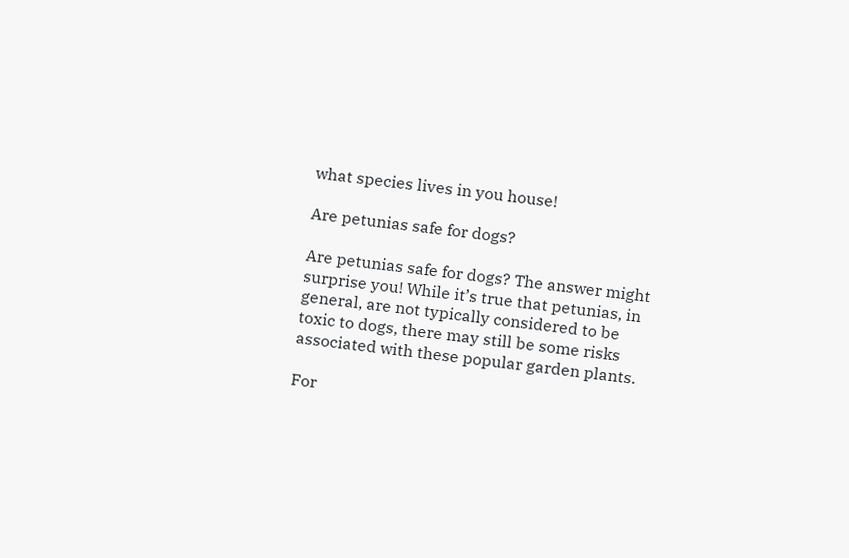what species lives in you house!

Are petunias safe for dogs?

Are petunias safe for dogs? The answer might surprise you! While it’s true that petunias, in general, are not typically considered to be toxic to dogs, there may still be some risks associated with these popular garden plants.

For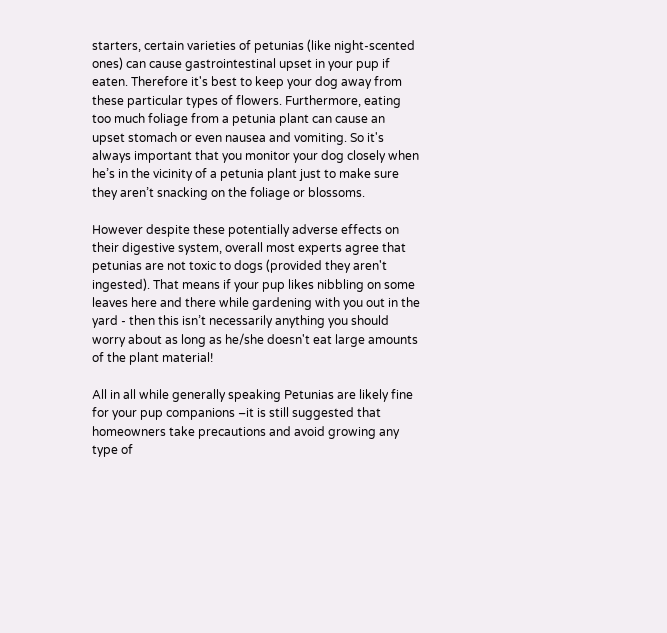starters, certain varieties of petunias (like night-scented ones) can cause gastrointestinal upset in your pup if eaten. Therefore it's best to keep your dog away from these particular types of flowers. Furthermore, eating too much foliage from a petunia plant can cause an upset stomach or even nausea and vomiting. So it's always important that you monitor your dog closely when he’s in the vicinity of a petunia plant just to make sure they aren’t snacking on the foliage or blossoms.

However despite these potentially adverse effects on their digestive system, overall most experts agree that petunias are not toxic to dogs (provided they aren't ingested). That means if your pup likes nibbling on some leaves here and there while gardening with you out in the yard - then this isn’t necessarily anything you should worry about as long as he/she doesn't eat large amounts of the plant material!

All in all while generally speaking Petunias are likely fine for your pup companions –it is still suggested that homeowners take precautions and avoid growing any type of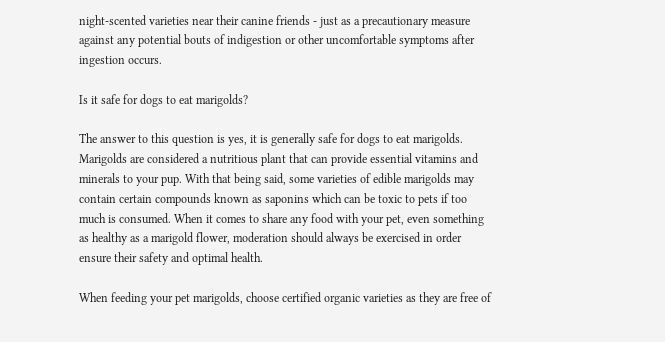night-scented varieties near their canine friends - just as a precautionary measure against any potential bouts of indigestion or other uncomfortable symptoms after ingestion occurs.

Is it safe for dogs to eat marigolds?

The answer to this question is yes, it is generally safe for dogs to eat marigolds. Marigolds are considered a nutritious plant that can provide essential vitamins and minerals to your pup. With that being said, some varieties of edible marigolds may contain certain compounds known as saponins which can be toxic to pets if too much is consumed. When it comes to share any food with your pet, even something as healthy as a marigold flower, moderation should always be exercised in order ensure their safety and optimal health.

When feeding your pet marigolds, choose certified organic varieties as they are free of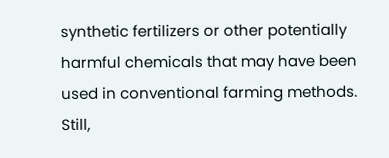synthetic fertilizers or other potentially harmful chemicals that may have been used in conventional farming methods. Still,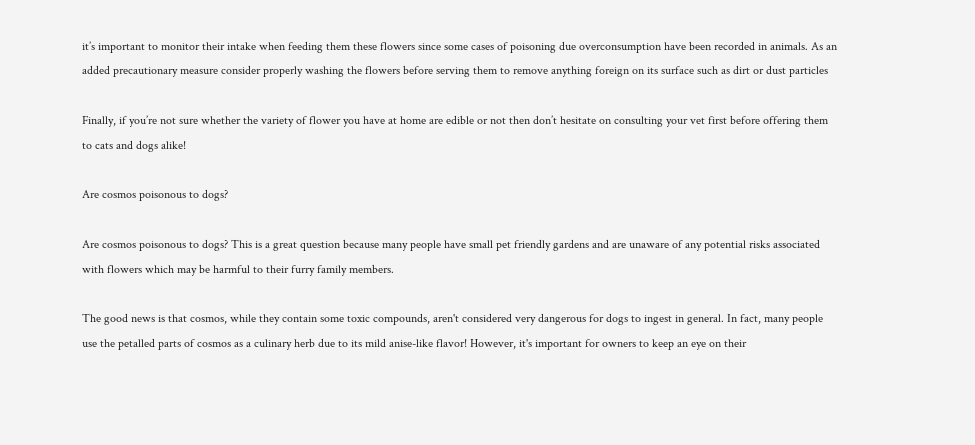it’s important to monitor their intake when feeding them these flowers since some cases of poisoning due overconsumption have been recorded in animals. As an added precautionary measure consider properly washing the flowers before serving them to remove anything foreign on its surface such as dirt or dust particles

Finally, if you’re not sure whether the variety of flower you have at home are edible or not then don’t hesitate on consulting your vet first before offering them to cats and dogs alike!

Are cosmos poisonous to dogs?

Are cosmos poisonous to dogs? This is a great question because many people have small pet friendly gardens and are unaware of any potential risks associated with flowers which may be harmful to their furry family members.

The good news is that cosmos, while they contain some toxic compounds, aren't considered very dangerous for dogs to ingest in general. In fact, many people use the petalled parts of cosmos as a culinary herb due to its mild anise-like flavor! However, it's important for owners to keep an eye on their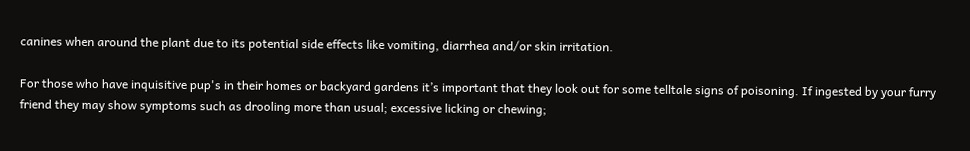canines when around the plant due to its potential side effects like vomiting, diarrhea and/or skin irritation.

For those who have inquisitive pup's in their homes or backyard gardens it’s important that they look out for some telltale signs of poisoning. If ingested by your furry friend they may show symptoms such as drooling more than usual; excessive licking or chewing;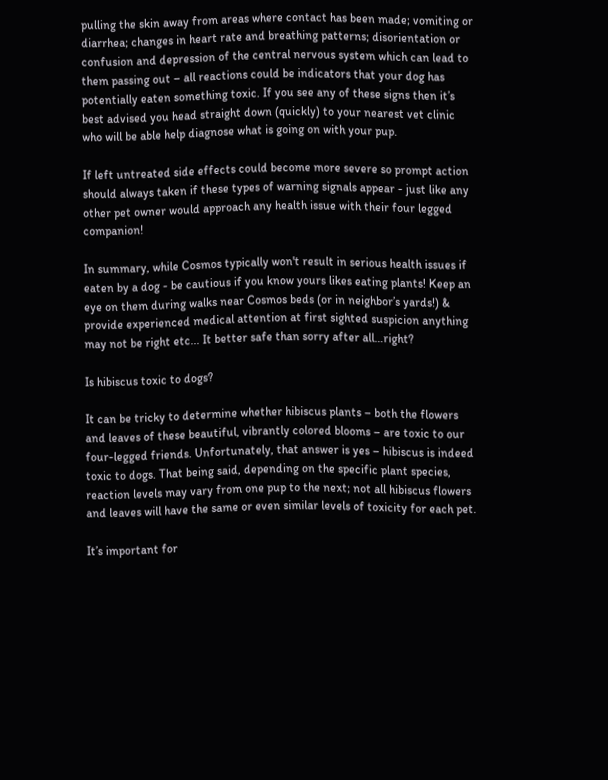pulling the skin away from areas where contact has been made; vomiting or diarrhea; changes in heart rate and breathing patterns; disorientation or confusion and depression of the central nervous system which can lead to them passing out – all reactions could be indicators that your dog has potentially eaten something toxic. If you see any of these signs then it’s best advised you head straight down (quickly) to your nearest vet clinic who will be able help diagnose what is going on with your pup.

If left untreated side effects could become more severe so prompt action should always taken if these types of warning signals appear - just like any other pet owner would approach any health issue with their four legged companion!

In summary, while Cosmos typically won't result in serious health issues if eaten by a dog - be cautious if you know yours likes eating plants! Keep an eye on them during walks near Cosmos beds (or in neighbor’s yards!) & provide experienced medical attention at first sighted suspicion anything may not be right etc... It better safe than sorry after all…right?

Is hibiscus toxic to dogs?

It can be tricky to determine whether hibiscus plants – both the flowers and leaves of these beautiful, vibrantly colored blooms – are toxic to our four-legged friends. Unfortunately, that answer is yes – hibiscus is indeed toxic to dogs. That being said, depending on the specific plant species, reaction levels may vary from one pup to the next; not all hibiscus flowers and leaves will have the same or even similar levels of toxicity for each pet.

It’s important for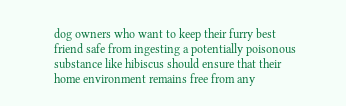dog owners who want to keep their furry best friend safe from ingesting a potentially poisonous substance like hibiscus should ensure that their home environment remains free from any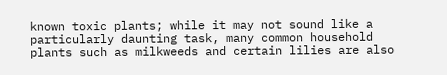known toxic plants; while it may not sound like a particularly daunting task, many common household plants such as milkweeds and certain lilies are also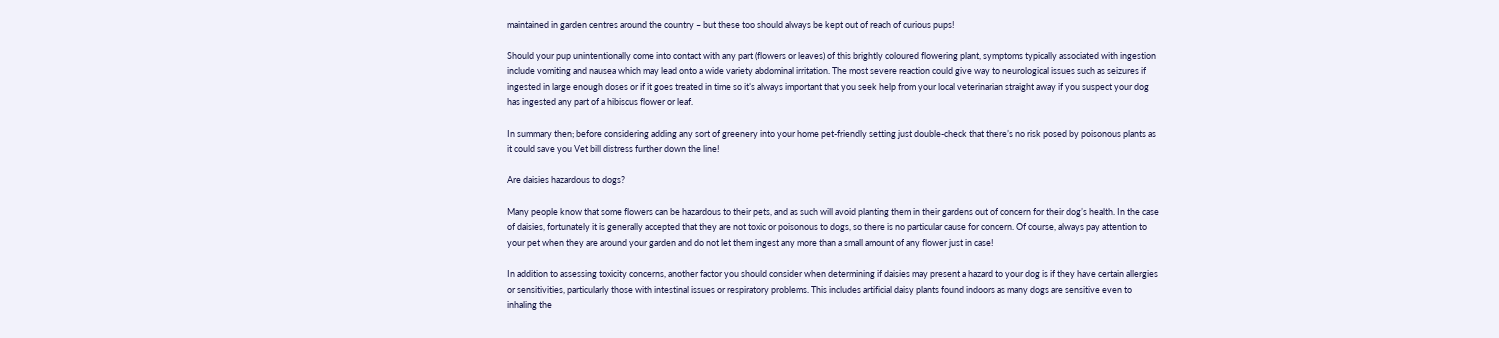maintained in garden centres around the country – but these too should always be kept out of reach of curious pups!

Should your pup unintentionally come into contact with any part (flowers or leaves) of this brightly coloured flowering plant, symptoms typically associated with ingestion include vomiting and nausea which may lead onto a wide variety abdominal irritation. The most severe reaction could give way to neurological issues such as seizures if ingested in large enough doses or if it goes treated in time so it’s always important that you seek help from your local veterinarian straight away if you suspect your dog has ingested any part of a hibiscus flower or leaf.

In summary then; before considering adding any sort of greenery into your home pet-friendly setting just double-check that there’s no risk posed by poisonous plants as it could save you Vet bill distress further down the line!

Are daisies hazardous to dogs?

Many people know that some flowers can be hazardous to their pets, and as such will avoid planting them in their gardens out of concern for their dog’s health. In the case of daisies, fortunately it is generally accepted that they are not toxic or poisonous to dogs, so there is no particular cause for concern. Of course, always pay attention to your pet when they are around your garden and do not let them ingest any more than a small amount of any flower just in case!

In addition to assessing toxicity concerns, another factor you should consider when determining if daisies may present a hazard to your dog is if they have certain allergies or sensitivities, particularly those with intestinal issues or respiratory problems. This includes artificial daisy plants found indoors as many dogs are sensitive even to inhaling the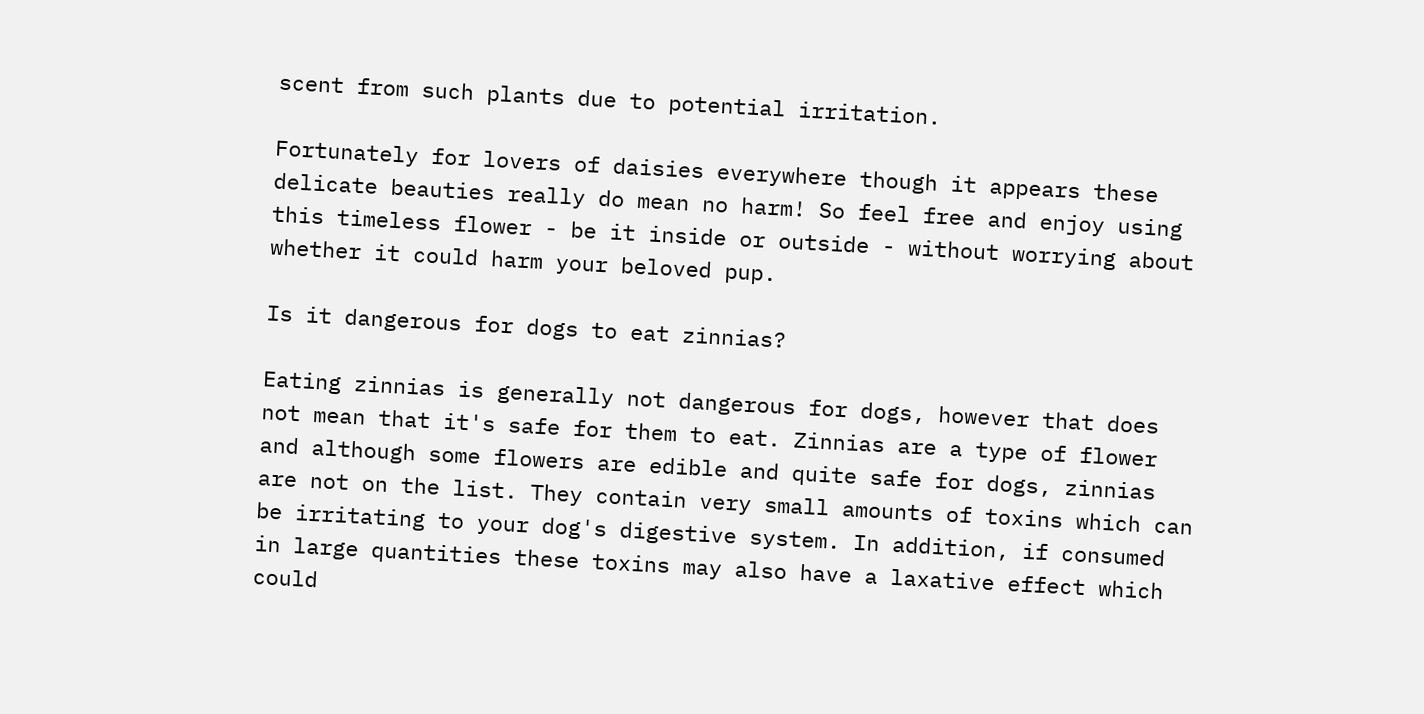scent from such plants due to potential irritation.

Fortunately for lovers of daisies everywhere though it appears these delicate beauties really do mean no harm! So feel free and enjoy using this timeless flower - be it inside or outside - without worrying about whether it could harm your beloved pup.

Is it dangerous for dogs to eat zinnias?

Eating zinnias is generally not dangerous for dogs, however that does not mean that it's safe for them to eat. Zinnias are a type of flower and although some flowers are edible and quite safe for dogs, zinnias are not on the list. They contain very small amounts of toxins which can be irritating to your dog's digestive system. In addition, if consumed in large quantities these toxins may also have a laxative effect which could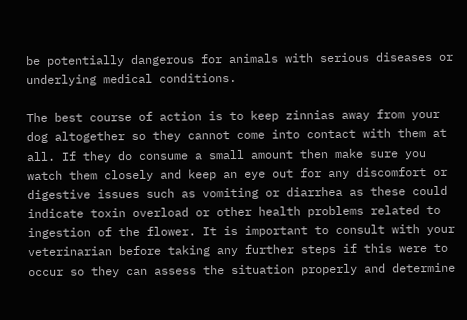be potentially dangerous for animals with serious diseases or underlying medical conditions.

The best course of action is to keep zinnias away from your dog altogether so they cannot come into contact with them at all. If they do consume a small amount then make sure you watch them closely and keep an eye out for any discomfort or digestive issues such as vomiting or diarrhea as these could indicate toxin overload or other health problems related to ingestion of the flower. It is important to consult with your veterinarian before taking any further steps if this were to occur so they can assess the situation properly and determine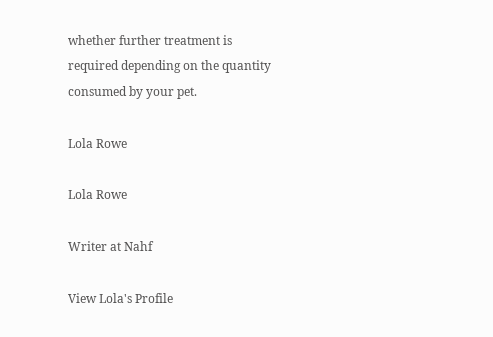whether further treatment is required depending on the quantity consumed by your pet.

Lola Rowe

Lola Rowe

Writer at Nahf

View Lola's Profile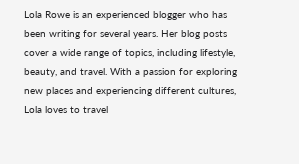Lola Rowe is an experienced blogger who has been writing for several years. Her blog posts cover a wide range of topics, including lifestyle, beauty, and travel. With a passion for exploring new places and experiencing different cultures, Lola loves to travel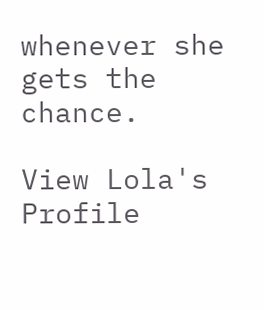whenever she gets the chance.

View Lola's Profile